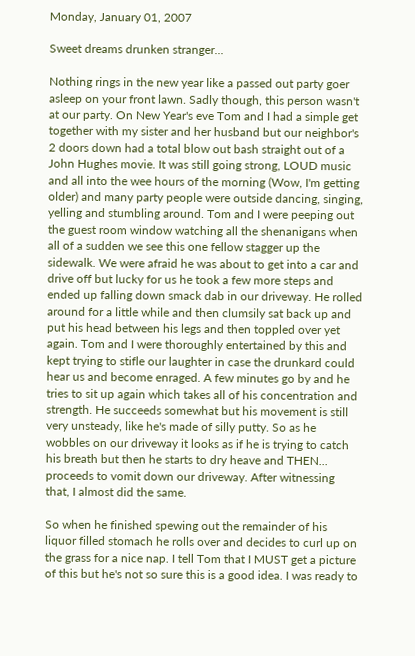Monday, January 01, 2007

Sweet dreams drunken stranger...

Nothing rings in the new year like a passed out party goer asleep on your front lawn. Sadly though, this person wasn't at our party. On New Year's eve Tom and I had a simple get together with my sister and her husband but our neighbor's 2 doors down had a total blow out bash straight out of a John Hughes movie. It was still going strong, LOUD music and all into the wee hours of the morning (Wow, I'm getting older) and many party people were outside dancing, singing, yelling and stumbling around. Tom and I were peeping out the guest room window watching all the shenanigans when all of a sudden we see this one fellow stagger up the sidewalk. We were afraid he was about to get into a car and drive off but lucky for us he took a few more steps and ended up falling down smack dab in our driveway. He rolled around for a little while and then clumsily sat back up and put his head between his legs and then toppled over yet again. Tom and I were thoroughly entertained by this and kept trying to stifle our laughter in case the drunkard could hear us and become enraged. A few minutes go by and he tries to sit up again which takes all of his concentration and strength. He succeeds somewhat but his movement is still very unsteady, like he's made of silly putty. So as he wobbles on our driveway it looks as if he is trying to catch his breath but then he starts to dry heave and THEN... proceeds to vomit down our driveway. After witnessing that, I almost did the same.

So when he finished spewing out the remainder of his liquor filled stomach he rolls over and decides to curl up on the grass for a nice nap. I tell Tom that I MUST get a picture of this but he's not so sure this is a good idea. I was ready to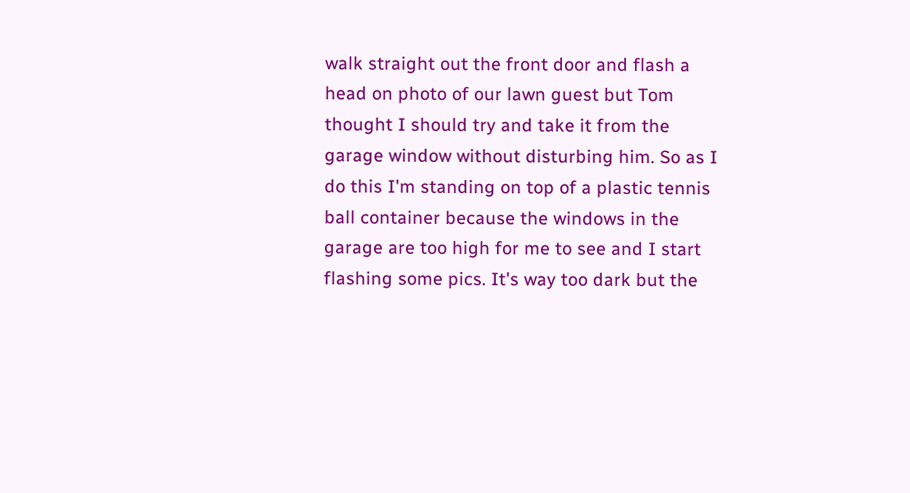walk straight out the front door and flash a head on photo of our lawn guest but Tom thought I should try and take it from the garage window without disturbing him. So as I do this I'm standing on top of a plastic tennis ball container because the windows in the garage are too high for me to see and I start flashing some pics. It's way too dark but the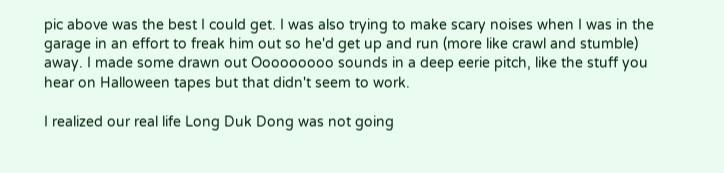pic above was the best I could get. I was also trying to make scary noises when I was in the garage in an effort to freak him out so he'd get up and run (more like crawl and stumble) away. I made some drawn out Ooooooooo sounds in a deep eerie pitch, like the stuff you hear on Halloween tapes but that didn't seem to work.

I realized our real life Long Duk Dong was not going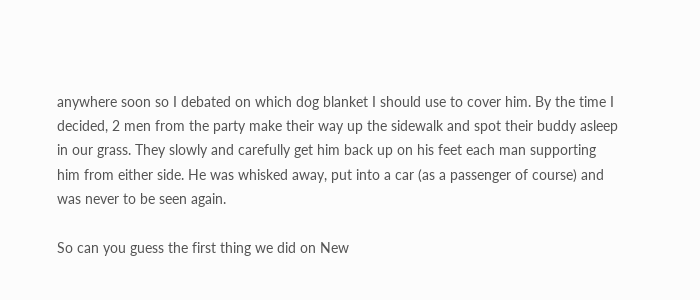anywhere soon so I debated on which dog blanket I should use to cover him. By the time I decided, 2 men from the party make their way up the sidewalk and spot their buddy asleep in our grass. They slowly and carefully get him back up on his feet each man supporting him from either side. He was whisked away, put into a car (as a passenger of course) and was never to be seen again.

So can you guess the first thing we did on New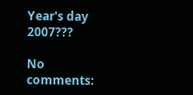Year's day 2007???

No comments: